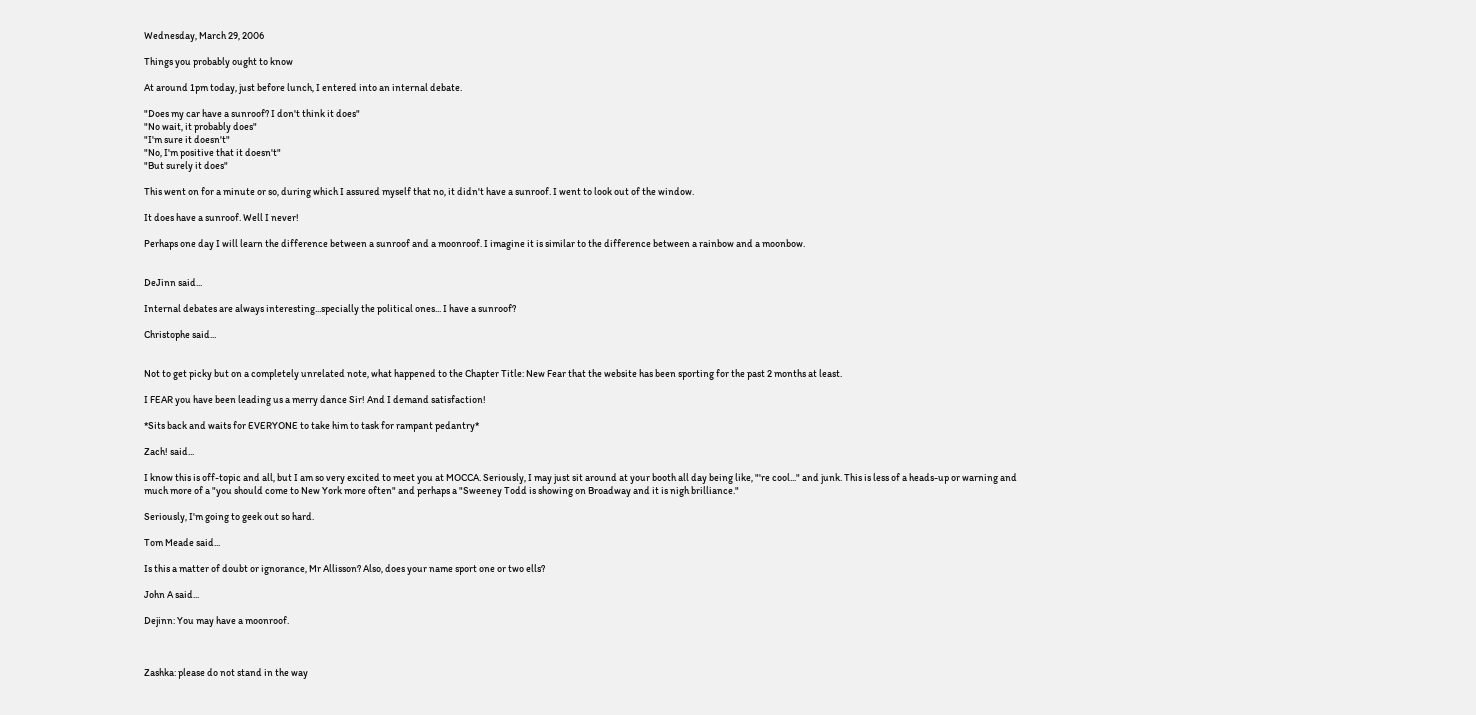Wednesday, March 29, 2006

Things you probably ought to know

At around 1pm today, just before lunch, I entered into an internal debate.

"Does my car have a sunroof? I don't think it does"
"No wait, it probably does"
"I'm sure it doesn't"
"No, I'm positive that it doesn't"
"But surely it does"

This went on for a minute or so, during which I assured myself that no, it didn't have a sunroof. I went to look out of the window.

It does have a sunroof. Well I never!

Perhaps one day I will learn the difference between a sunroof and a moonroof. I imagine it is similar to the difference between a rainbow and a moonbow.


DeJinn said...

Internal debates are always interesting...specially the political ones... I have a sunroof?

Christophe said...


Not to get picky but on a completely unrelated note, what happened to the Chapter Title: New Fear that the website has been sporting for the past 2 months at least.

I FEAR you have been leading us a merry dance Sir! And I demand satisfaction!

*Sits back and waits for EVERYONE to take him to task for rampant pedantry*

Zach! said...

I know this is off-topic and all, but I am so very excited to meet you at MOCCA. Seriously, I may just sit around at your booth all day being like, "'re cool..." and junk. This is less of a heads-up or warning and much more of a "you should come to New York more often" and perhaps a "Sweeney Todd is showing on Broadway and it is nigh brilliance."

Seriously, I'm going to geek out so hard.

Tom Meade said...

Is this a matter of doubt or ignorance, Mr Allisson? Also, does your name sport one or two ells?

John A said...

Dejinn: You may have a moonroof.



Zashka: please do not stand in the way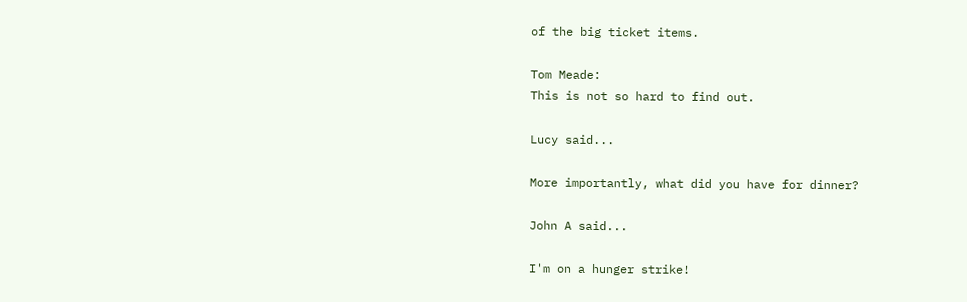of the big ticket items.

Tom Meade:
This is not so hard to find out.

Lucy said...

More importantly, what did you have for dinner?

John A said...

I'm on a hunger strike!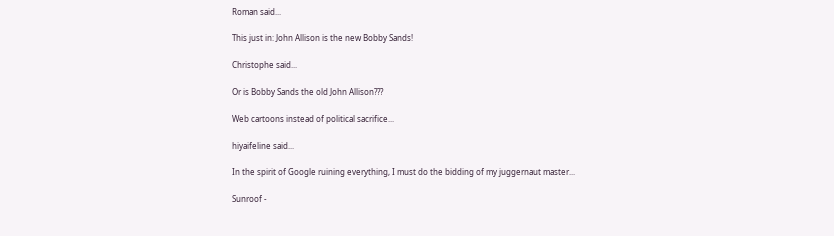Roman said...

This just in: John Allison is the new Bobby Sands!

Christophe said...

Or is Bobby Sands the old John Allison???

Web cartoons instead of political sacrifice...

hiyaifeline said...

In the spirit of Google ruining everything, I must do the bidding of my juggernaut master...

Sunroof -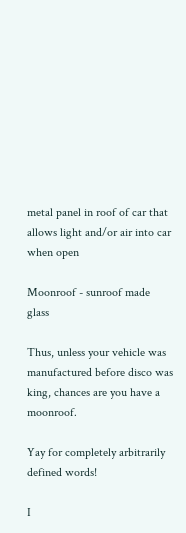metal panel in roof of car that allows light and/or air into car when open

Moonroof - sunroof made glass

Thus, unless your vehicle was manufactured before disco was king, chances are you have a moonroof.

Yay for completely arbitrarily defined words!

I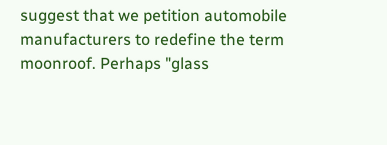suggest that we petition automobile manufacturers to redefine the term moonroof. Perhaps "glass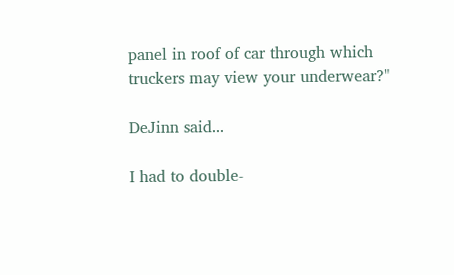panel in roof of car through which truckers may view your underwear?"

DeJinn said...

I had to double-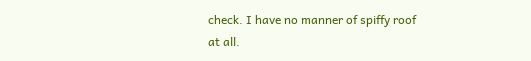check. I have no manner of spiffy roof at all.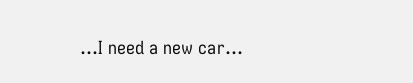...I need a new car...